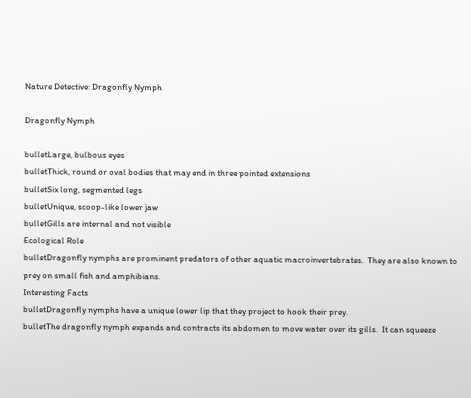Nature Detective: Dragonfly Nymph

Dragonfly Nymph

bulletLarge, bulbous eyes
bulletThick, round or oval bodies that may end in three pointed extensions
bulletSix long, segmented legs
bulletUnique, scoop-like lower jaw
bulletGills are internal and not visible
Ecological Role
bulletDragonfly nymphs are prominent predators of other aquatic macroinvertebrates.  They are also known to prey on small fish and amphibians.
Interesting Facts
bulletDragonfly nymphs have a unique lower lip that they project to hook their prey.
bulletThe dragonfly nymph expands and contracts its abdomen to move water over its gills.  It can squeeze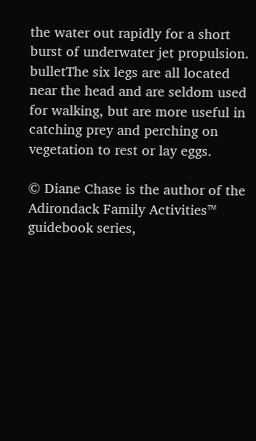the water out rapidly for a short burst of underwater jet propulsion.
bulletThe six legs are all located near the head and are seldom used for walking, but are more useful in catching prey and perching on vegetation to rest or lay eggs.

© Diane Chase is the author of the Adirondack Family Activities™ guidebook series,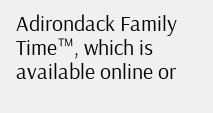Adirondack Family Time™, which is available online or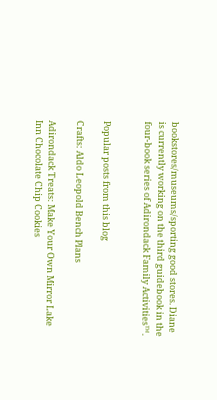bookstores/museums/sporting good stores. Diane is currently working on the third guidebook in the four-book series of Adirondack Family Activities™.


Popular posts from this blog

Crafts: Aldo Leopold Bench Plans

Adirondack Treats: Make Your Own Mirror Lake Inn Chocolate Chip Cookies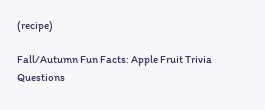(recipe)

Fall/Autumn Fun Facts: Apple Fruit Trivia Questions